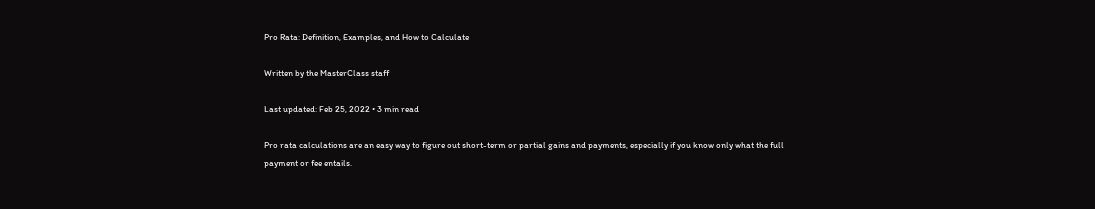Pro Rata: Definition, Examples, and How to Calculate

Written by the MasterClass staff

Last updated: Feb 25, 2022 • 3 min read

Pro rata calculations are an easy way to figure out short-term or partial gains and payments, especially if you know only what the full payment or fee entails.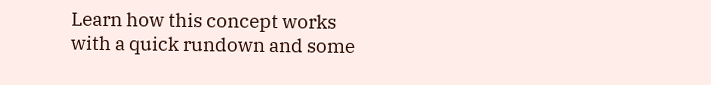Learn how this concept works with a quick rundown and some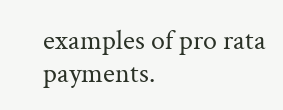examples of pro rata payments.